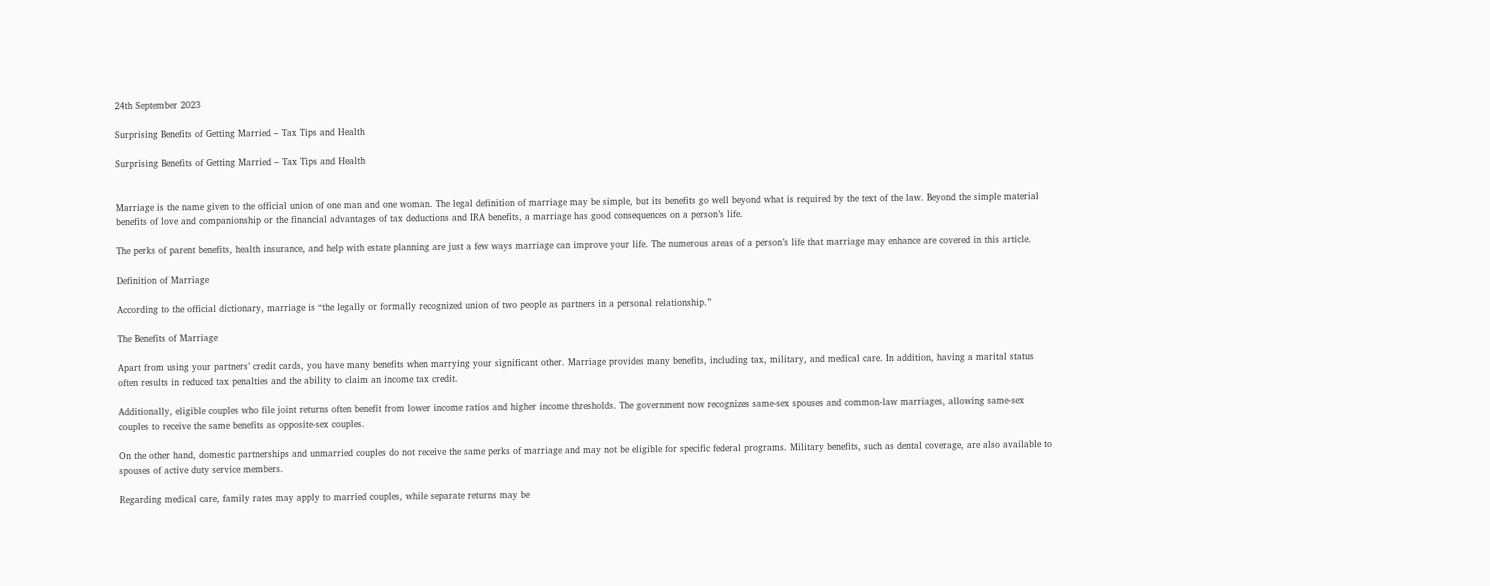24th September 2023

Surprising Benefits of Getting Married – Tax Tips and Health

Surprising Benefits of Getting Married – Tax Tips and Health


Marriage is the name given to the official union of one man and one woman. The legal definition of marriage may be simple, but its benefits go well beyond what is required by the text of the law. Beyond the simple material benefits of love and companionship or the financial advantages of tax deductions and IRA benefits, a marriage has good consequences on a person’s life.

The perks of parent benefits, health insurance, and help with estate planning are just a few ways marriage can improve your life. The numerous areas of a person’s life that marriage may enhance are covered in this article.

Definition of Marriage

According to the official dictionary, marriage is “the legally or formally recognized union of two people as partners in a personal relationship.”

The Benefits of Marriage

Apart from using your partners’ credit cards, you have many benefits when marrying your significant other. Marriage provides many benefits, including tax, military, and medical care. In addition, having a marital status often results in reduced tax penalties and the ability to claim an income tax credit.

Additionally, eligible couples who file joint returns often benefit from lower income ratios and higher income thresholds. The government now recognizes same-sex spouses and common-law marriages, allowing same-sex couples to receive the same benefits as opposite-sex couples.

On the other hand, domestic partnerships and unmarried couples do not receive the same perks of marriage and may not be eligible for specific federal programs. Military benefits, such as dental coverage, are also available to spouses of active duty service members.

Regarding medical care, family rates may apply to married couples, while separate returns may be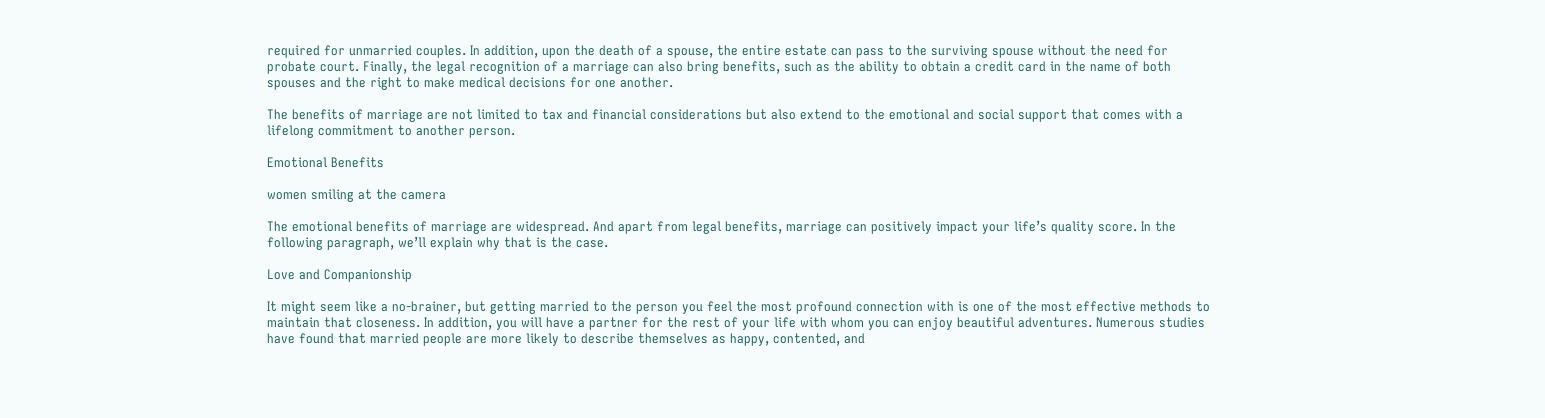required for unmarried couples. In addition, upon the death of a spouse, the entire estate can pass to the surviving spouse without the need for probate court. Finally, the legal recognition of a marriage can also bring benefits, such as the ability to obtain a credit card in the name of both spouses and the right to make medical decisions for one another.

The benefits of marriage are not limited to tax and financial considerations but also extend to the emotional and social support that comes with a lifelong commitment to another person.

Emotional Benefits

women smiling at the camera

The emotional benefits of marriage are widespread. And apart from legal benefits, marriage can positively impact your life’s quality score. In the following paragraph, we’ll explain why that is the case.

Love and Companionship

It might seem like a no-brainer, but getting married to the person you feel the most profound connection with is one of the most effective methods to maintain that closeness. In addition, you will have a partner for the rest of your life with whom you can enjoy beautiful adventures. Numerous studies have found that married people are more likely to describe themselves as happy, contented, and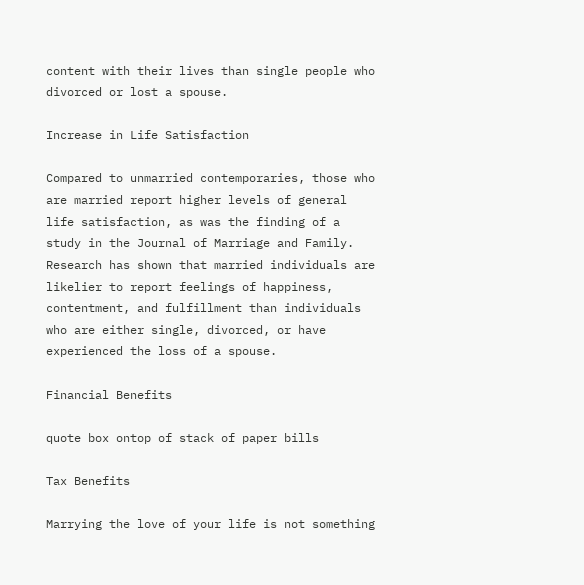content with their lives than single people who divorced or lost a spouse.

Increase in Life Satisfaction

Compared to unmarried contemporaries, those who are married report higher levels of general life satisfaction, as was the finding of a study in the Journal of Marriage and Family. Research has shown that married individuals are likelier to report feelings of happiness, contentment, and fulfillment than individuals who are either single, divorced, or have experienced the loss of a spouse.

Financial Benefits

quote box ontop of stack of paper bills

Tax Benefits

Marrying the love of your life is not something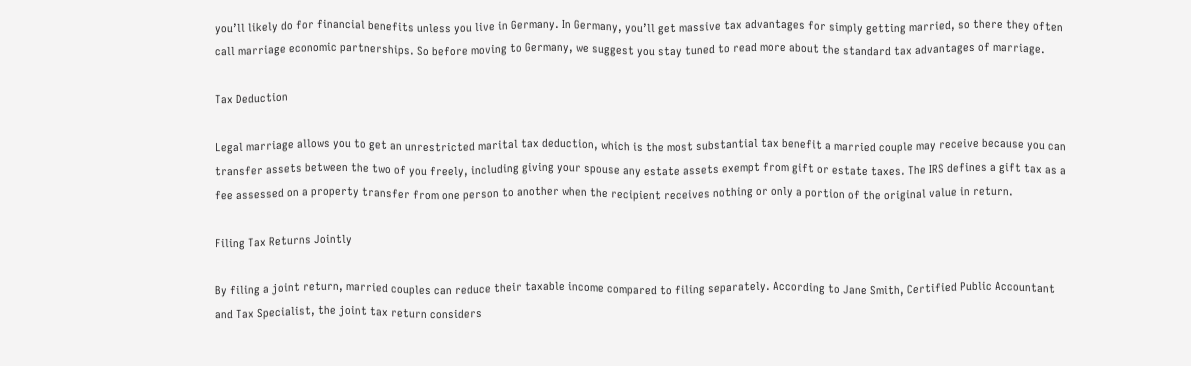you’ll likely do for financial benefits unless you live in Germany. In Germany, you’ll get massive tax advantages for simply getting married, so there they often call marriage economic partnerships. So before moving to Germany, we suggest you stay tuned to read more about the standard tax advantages of marriage.

Tax Deduction

Legal marriage allows you to get an unrestricted marital tax deduction, which is the most substantial tax benefit a married couple may receive because you can transfer assets between the two of you freely, including giving your spouse any estate assets exempt from gift or estate taxes. The IRS defines a gift tax as a fee assessed on a property transfer from one person to another when the recipient receives nothing or only a portion of the original value in return.

Filing Tax Returns Jointly

By filing a joint return, married couples can reduce their taxable income compared to filing separately. According to Jane Smith, Certified Public Accountant and Tax Specialist, the joint tax return considers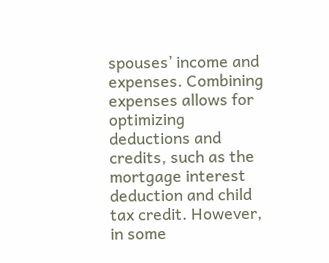spouses’ income and expenses. Combining expenses allows for optimizing deductions and credits, such as the mortgage interest deduction and child tax credit. However, in some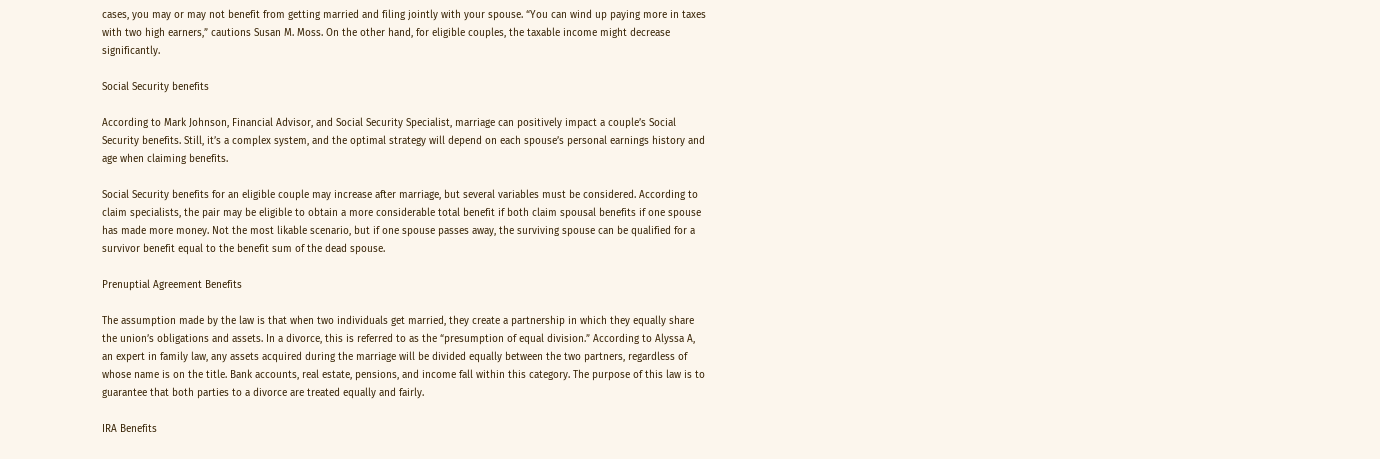cases, you may or may not benefit from getting married and filing jointly with your spouse. “You can wind up paying more in taxes with two high earners,” cautions Susan M. Moss. On the other hand, for eligible couples, the taxable income might decrease significantly.

Social Security benefits

According to Mark Johnson, Financial Advisor, and Social Security Specialist, marriage can positively impact a couple’s Social Security benefits. Still, it’s a complex system, and the optimal strategy will depend on each spouse’s personal earnings history and age when claiming benefits.

Social Security benefits for an eligible couple may increase after marriage, but several variables must be considered. According to claim specialists, the pair may be eligible to obtain a more considerable total benefit if both claim spousal benefits if one spouse has made more money. Not the most likable scenario, but if one spouse passes away, the surviving spouse can be qualified for a survivor benefit equal to the benefit sum of the dead spouse.

Prenuptial Agreement Benefits

The assumption made by the law is that when two individuals get married, they create a partnership in which they equally share the union’s obligations and assets. In a divorce, this is referred to as the “presumption of equal division.” According to Alyssa A, an expert in family law, any assets acquired during the marriage will be divided equally between the two partners, regardless of whose name is on the title. Bank accounts, real estate, pensions, and income fall within this category. The purpose of this law is to guarantee that both parties to a divorce are treated equally and fairly.

IRA Benefits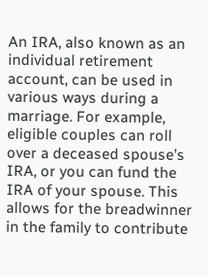An IRA, also known as an individual retirement account, can be used in various ways during a marriage. For example, eligible couples can roll over a deceased spouse’s IRA, or you can fund the IRA of your spouse. This allows for the breadwinner in the family to contribute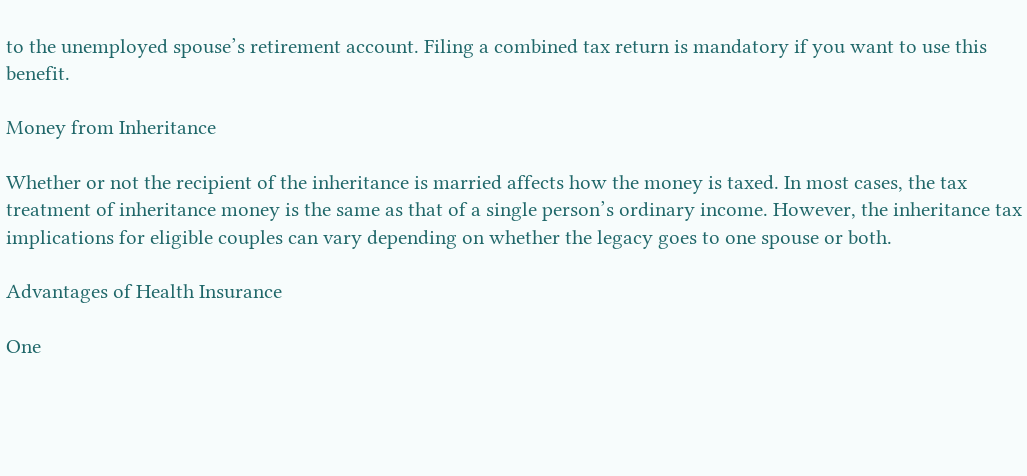to the unemployed spouse’s retirement account. Filing a combined tax return is mandatory if you want to use this benefit.

Money from Inheritance

Whether or not the recipient of the inheritance is married affects how the money is taxed. In most cases, the tax treatment of inheritance money is the same as that of a single person’s ordinary income. However, the inheritance tax implications for eligible couples can vary depending on whether the legacy goes to one spouse or both.

Advantages of Health Insurance

One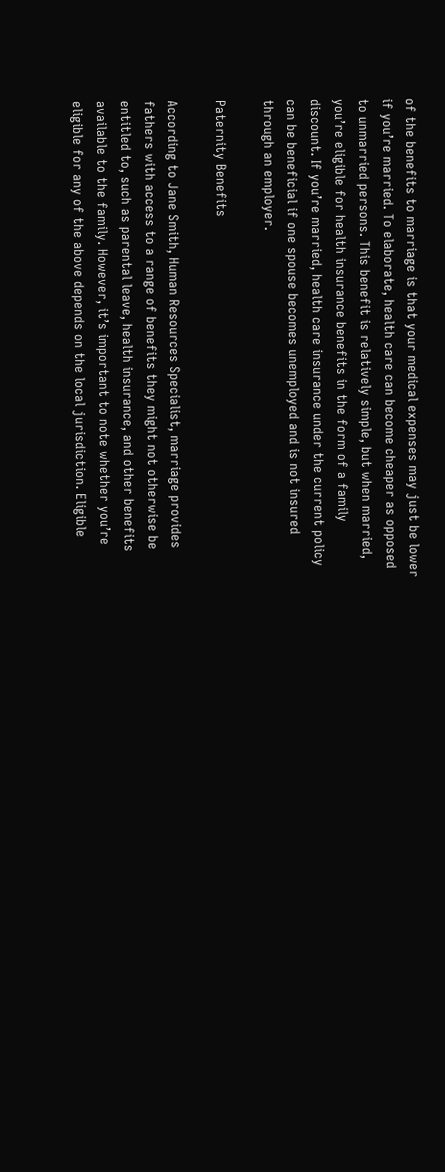of the benefits to marriage is that your medical expenses may just be lower if you’re married. To elaborate, health care can become cheaper as opposed to unmarried persons. This benefit is relatively simple, but when married, you’re eligible for health insurance benefits in the form of a family discount. If you’re married, health care insurance under the current policy can be beneficial if one spouse becomes unemployed and is not insured through an employer.

Paternity Benefits

According to Jane Smith, Human Resources Specialist, marriage provides fathers with access to a range of benefits they might not otherwise be entitled to, such as parental leave, health insurance, and other benefits available to the family. However, it’s important to note whether you’re eligible for any of the above depends on the local jurisdiction. Eligible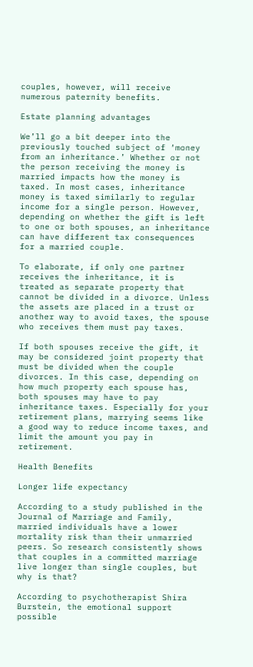couples, however, will receive numerous paternity benefits.

Estate planning advantages

We’ll go a bit deeper into the previously touched subject of ‘money from an inheritance.’ Whether or not the person receiving the money is married impacts how the money is taxed. In most cases, inheritance money is taxed similarly to regular income for a single person. However, depending on whether the gift is left to one or both spouses, an inheritance can have different tax consequences for a married couple.

To elaborate, if only one partner receives the inheritance, it is treated as separate property that cannot be divided in a divorce. Unless the assets are placed in a trust or another way to avoid taxes, the spouse who receives them must pay taxes.

If both spouses receive the gift, it may be considered joint property that must be divided when the couple divorces. In this case, depending on how much property each spouse has, both spouses may have to pay inheritance taxes. Especially for your retirement plans, marrying seems like a good way to reduce income taxes, and limit the amount you pay in retirement.

Health Benefits

Longer life expectancy

According to a study published in the Journal of Marriage and Family, married individuals have a lower mortality risk than their unmarried peers. So research consistently shows that couples in a committed marriage live longer than single couples, but why is that?

According to psychotherapist Shira Burstein, the emotional support possible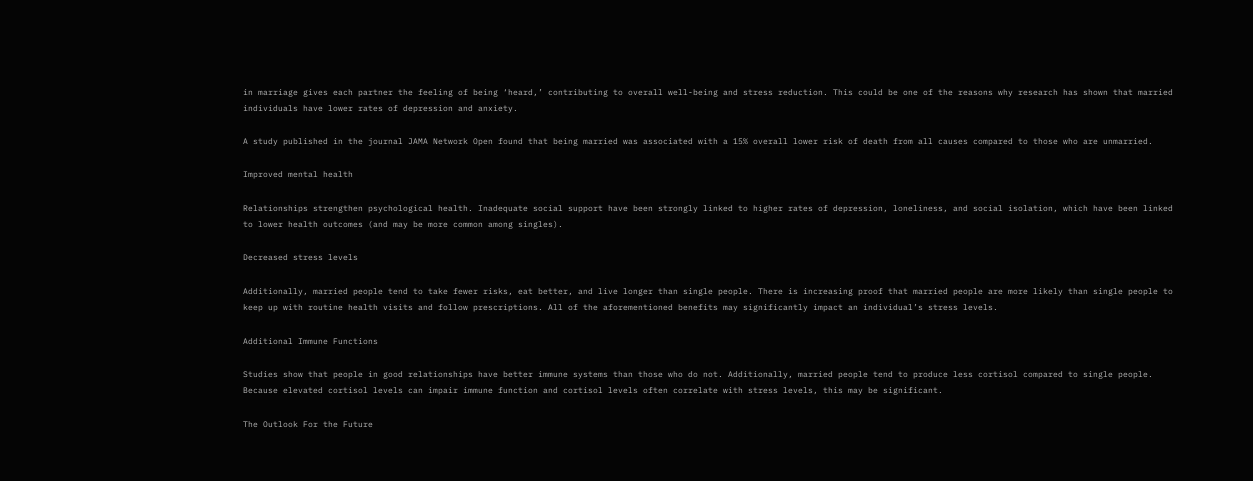in marriage gives each partner the feeling of being ‘heard,’ contributing to overall well-being and stress reduction. This could be one of the reasons why research has shown that married individuals have lower rates of depression and anxiety.

A study published in the journal JAMA Network Open found that being married was associated with a 15% overall lower risk of death from all causes compared to those who are unmarried.

Improved mental health

Relationships strengthen psychological health. Inadequate social support have been strongly linked to higher rates of depression, loneliness, and social isolation, which have been linked to lower health outcomes (and may be more common among singles).

Decreased stress levels

Additionally, married people tend to take fewer risks, eat better, and live longer than single people. There is increasing proof that married people are more likely than single people to keep up with routine health visits and follow prescriptions. All of the aforementioned benefits may significantly impact an individual’s stress levels.

Additional Immune Functions

Studies show that people in good relationships have better immune systems than those who do not. Additionally, married people tend to produce less cortisol compared to single people. Because elevated cortisol levels can impair immune function and cortisol levels often correlate with stress levels, this may be significant.

The Outlook For the Future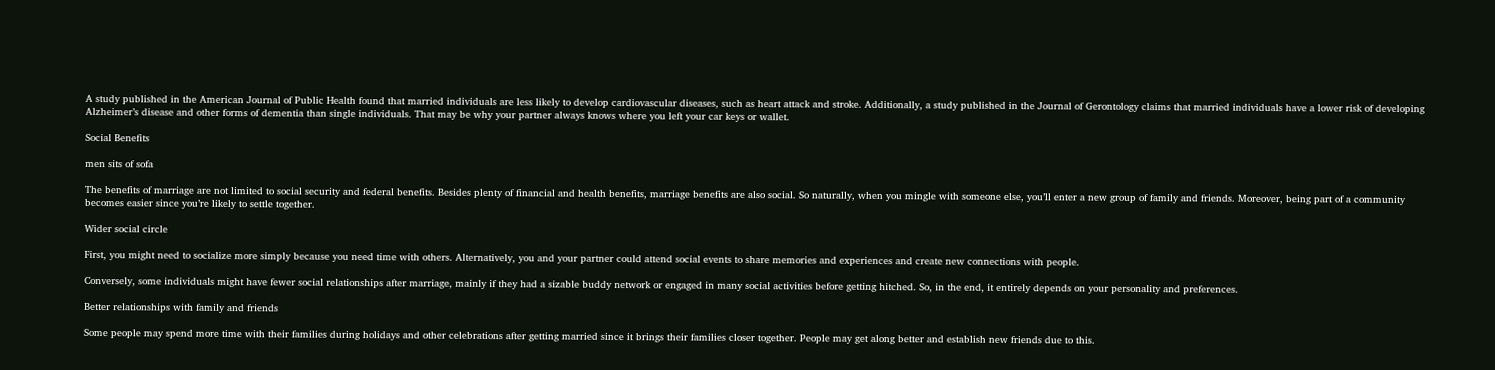A study published in the American Journal of Public Health found that married individuals are less likely to develop cardiovascular diseases, such as heart attack and stroke. Additionally, a study published in the Journal of Gerontology claims that married individuals have a lower risk of developing Alzheimer’s disease and other forms of dementia than single individuals. That may be why your partner always knows where you left your car keys or wallet.

Social Benefits

men sits of sofa

The benefits of marriage are not limited to social security and federal benefits. Besides plenty of financial and health benefits, marriage benefits are also social. So naturally, when you mingle with someone else, you’ll enter a new group of family and friends. Moreover, being part of a community becomes easier since you’re likely to settle together.

Wider social circle

First, you might need to socialize more simply because you need time with others. Alternatively, you and your partner could attend social events to share memories and experiences and create new connections with people.

Conversely, some individuals might have fewer social relationships after marriage, mainly if they had a sizable buddy network or engaged in many social activities before getting hitched. So, in the end, it entirely depends on your personality and preferences.

Better relationships with family and friends

Some people may spend more time with their families during holidays and other celebrations after getting married since it brings their families closer together. People may get along better and establish new friends due to this.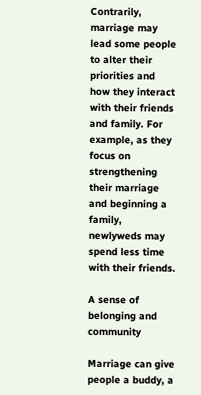Contrarily, marriage may lead some people to alter their priorities and how they interact with their friends and family. For example, as they focus on strengthening their marriage and beginning a family, newlyweds may spend less time with their friends.

A sense of belonging and community

Marriage can give people a buddy, a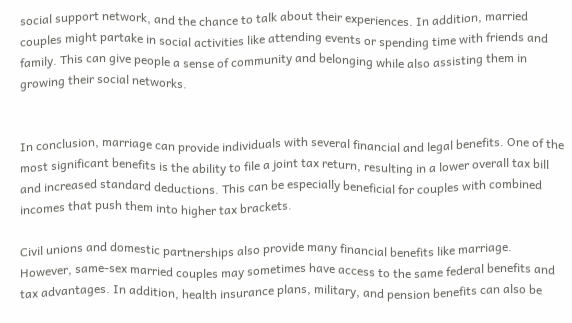social support network, and the chance to talk about their experiences. In addition, married couples might partake in social activities like attending events or spending time with friends and family. This can give people a sense of community and belonging while also assisting them in growing their social networks.


In conclusion, marriage can provide individuals with several financial and legal benefits. One of the most significant benefits is the ability to file a joint tax return, resulting in a lower overall tax bill and increased standard deductions. This can be especially beneficial for couples with combined incomes that push them into higher tax brackets.

Civil unions and domestic partnerships also provide many financial benefits like marriage. However, same-sex married couples may sometimes have access to the same federal benefits and tax advantages. In addition, health insurance plans, military, and pension benefits can also be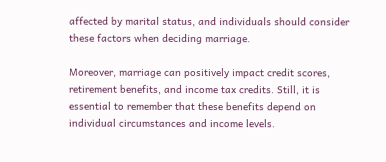affected by marital status, and individuals should consider these factors when deciding marriage.

Moreover, marriage can positively impact credit scores, retirement benefits, and income tax credits. Still, it is essential to remember that these benefits depend on individual circumstances and income levels.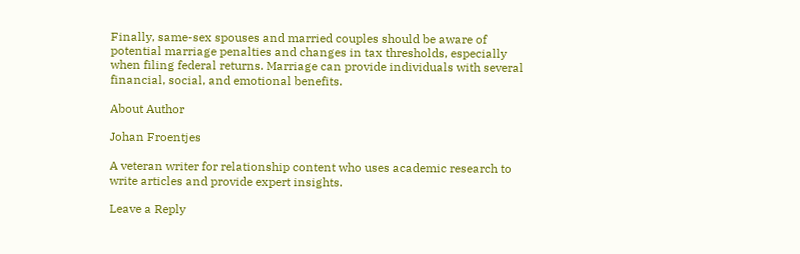Finally, same-sex spouses and married couples should be aware of potential marriage penalties and changes in tax thresholds, especially when filing federal returns. Marriage can provide individuals with several financial, social, and emotional benefits.

About Author

Johan Froentjes

A veteran writer for relationship content who uses academic research to write articles and provide expert insights.

Leave a Reply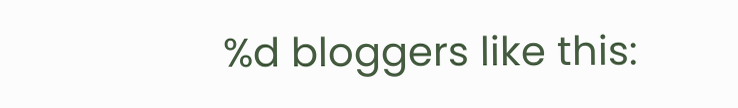%d bloggers like this: